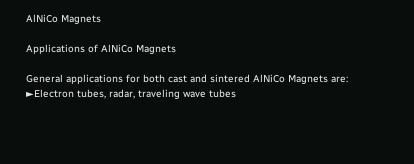AlNiCo Magnets

Applications of AlNiCo Magnets

General applications for both cast and sintered AlNiCo Magnets are:
►Electron tubes, radar, traveling wave tubes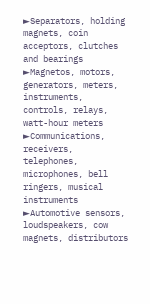►Separators, holding magnets, coin acceptors, clutches and bearings
►Magnetos, motors, generators, meters, instruments, controls, relays, watt-hour meters
►Communications, receivers, telephones, microphones, bell ringers, musical instruments
►Automotive sensors, loudspeakers, cow magnets, distributors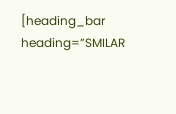[heading_bar heading=”SMILAR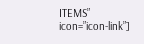ITEMS” icon=”icon-link”]